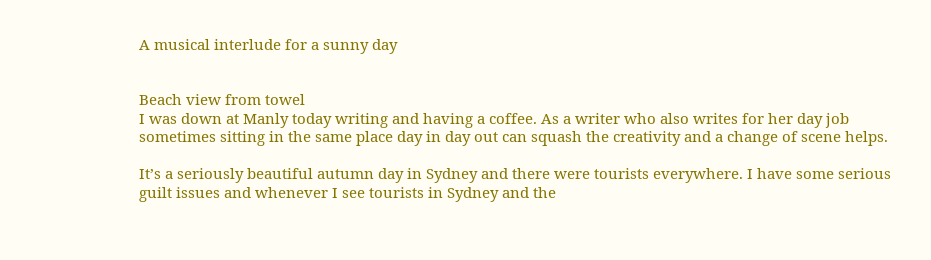A musical interlude for a sunny day


Beach view from towel
I was down at Manly today writing and having a coffee. As a writer who also writes for her day job sometimes sitting in the same place day in day out can squash the creativity and a change of scene helps.

It’s a seriously beautiful autumn day in Sydney and there were tourists everywhere. I have some serious guilt issues and whenever I see tourists in Sydney and the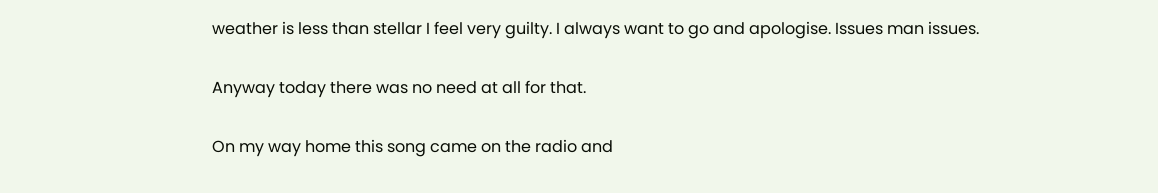weather is less than stellar I feel very guilty. I always want to go and apologise. Issues man issues.

Anyway today there was no need at all for that.

On my way home this song came on the radio and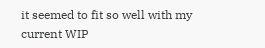it seemed to fit so well with my current WIP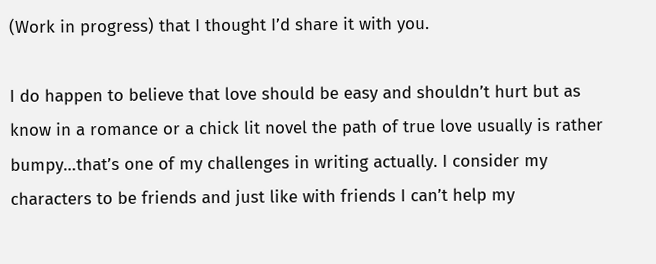(Work in progress) that I thought I’d share it with you.

I do happen to believe that love should be easy and shouldn’t hurt but as know in a romance or a chick lit novel the path of true love usually is rather bumpy…that’s one of my challenges in writing actually. I consider my characters to be friends and just like with friends I can’t help my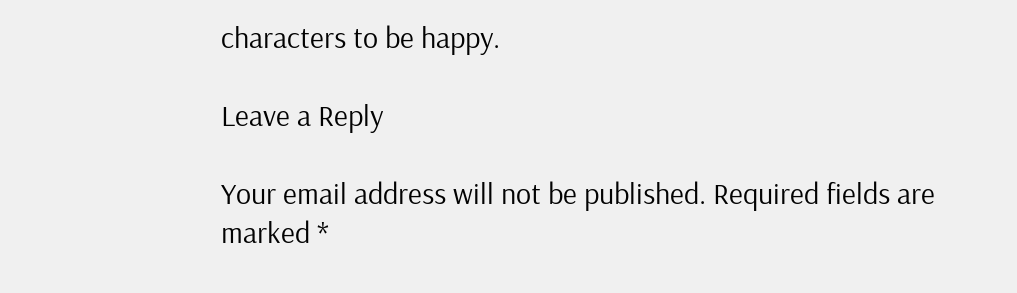characters to be happy.

Leave a Reply

Your email address will not be published. Required fields are marked *